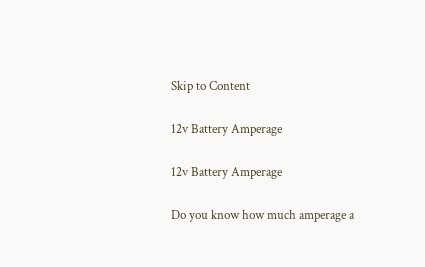Skip to Content

12v Battery Amperage

12v Battery Amperage

Do you know how much amperage a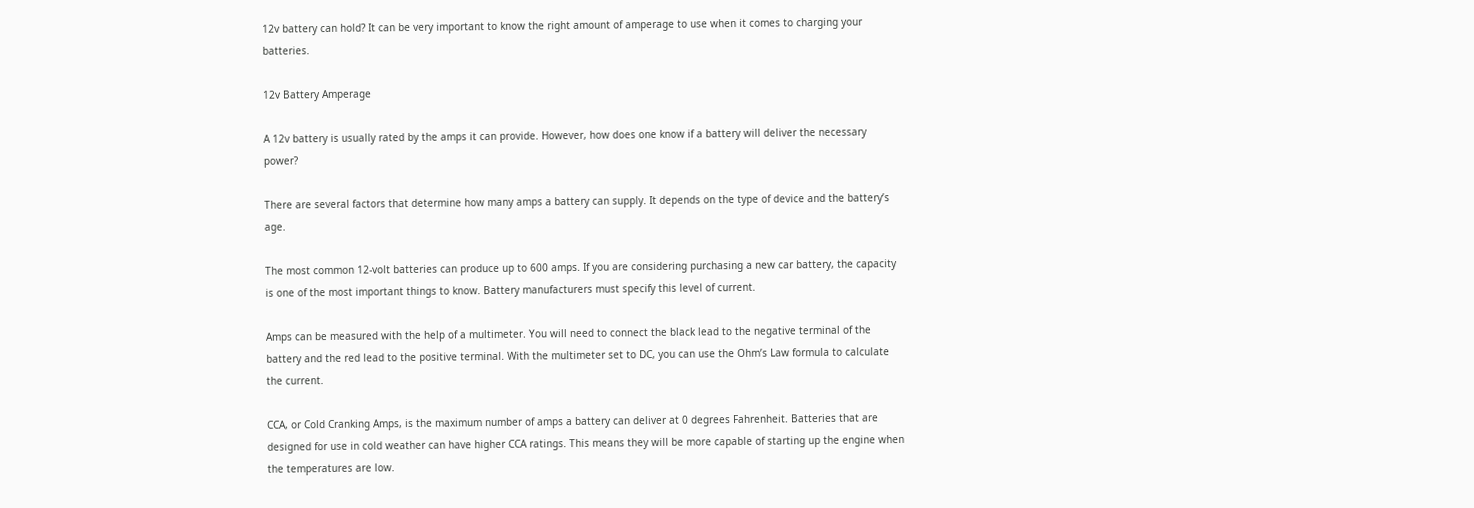12v battery can hold? It can be very important to know the right amount of amperage to use when it comes to charging your batteries.

12v Battery Amperage

A 12v battery is usually rated by the amps it can provide. However, how does one know if a battery will deliver the necessary power?

There are several factors that determine how many amps a battery can supply. It depends on the type of device and the battery’s age.

The most common 12-volt batteries can produce up to 600 amps. If you are considering purchasing a new car battery, the capacity is one of the most important things to know. Battery manufacturers must specify this level of current.

Amps can be measured with the help of a multimeter. You will need to connect the black lead to the negative terminal of the battery and the red lead to the positive terminal. With the multimeter set to DC, you can use the Ohm’s Law formula to calculate the current.

CCA, or Cold Cranking Amps, is the maximum number of amps a battery can deliver at 0 degrees Fahrenheit. Batteries that are designed for use in cold weather can have higher CCA ratings. This means they will be more capable of starting up the engine when the temperatures are low.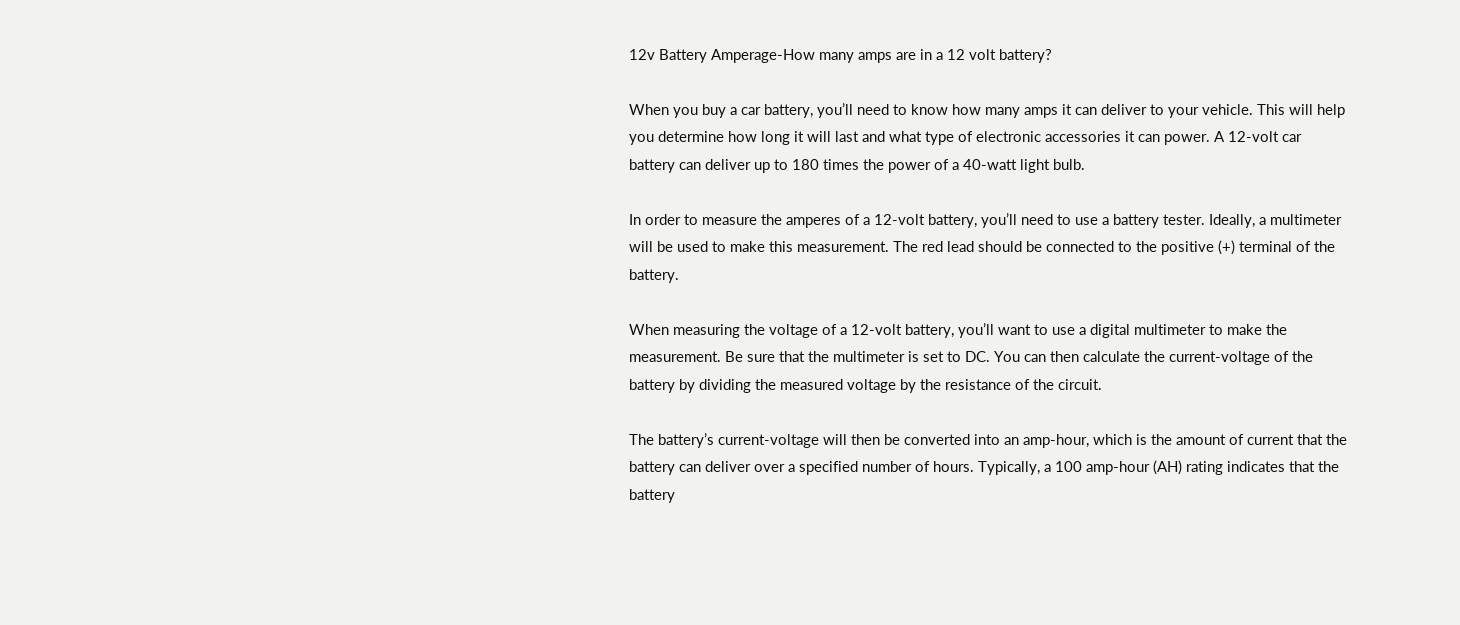12v Battery Amperage-How many amps are in a 12 volt battery?

When you buy a car battery, you’ll need to know how many amps it can deliver to your vehicle. This will help you determine how long it will last and what type of electronic accessories it can power. A 12-volt car battery can deliver up to 180 times the power of a 40-watt light bulb.

In order to measure the amperes of a 12-volt battery, you’ll need to use a battery tester. Ideally, a multimeter will be used to make this measurement. The red lead should be connected to the positive (+) terminal of the battery.

When measuring the voltage of a 12-volt battery, you’ll want to use a digital multimeter to make the measurement. Be sure that the multimeter is set to DC. You can then calculate the current-voltage of the battery by dividing the measured voltage by the resistance of the circuit.

The battery’s current-voltage will then be converted into an amp-hour, which is the amount of current that the battery can deliver over a specified number of hours. Typically, a 100 amp-hour (AH) rating indicates that the battery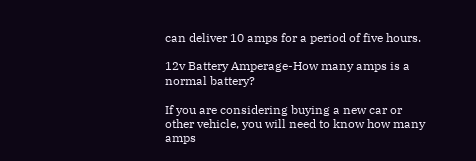can deliver 10 amps for a period of five hours.

12v Battery Amperage-How many amps is a normal battery?

If you are considering buying a new car or other vehicle, you will need to know how many amps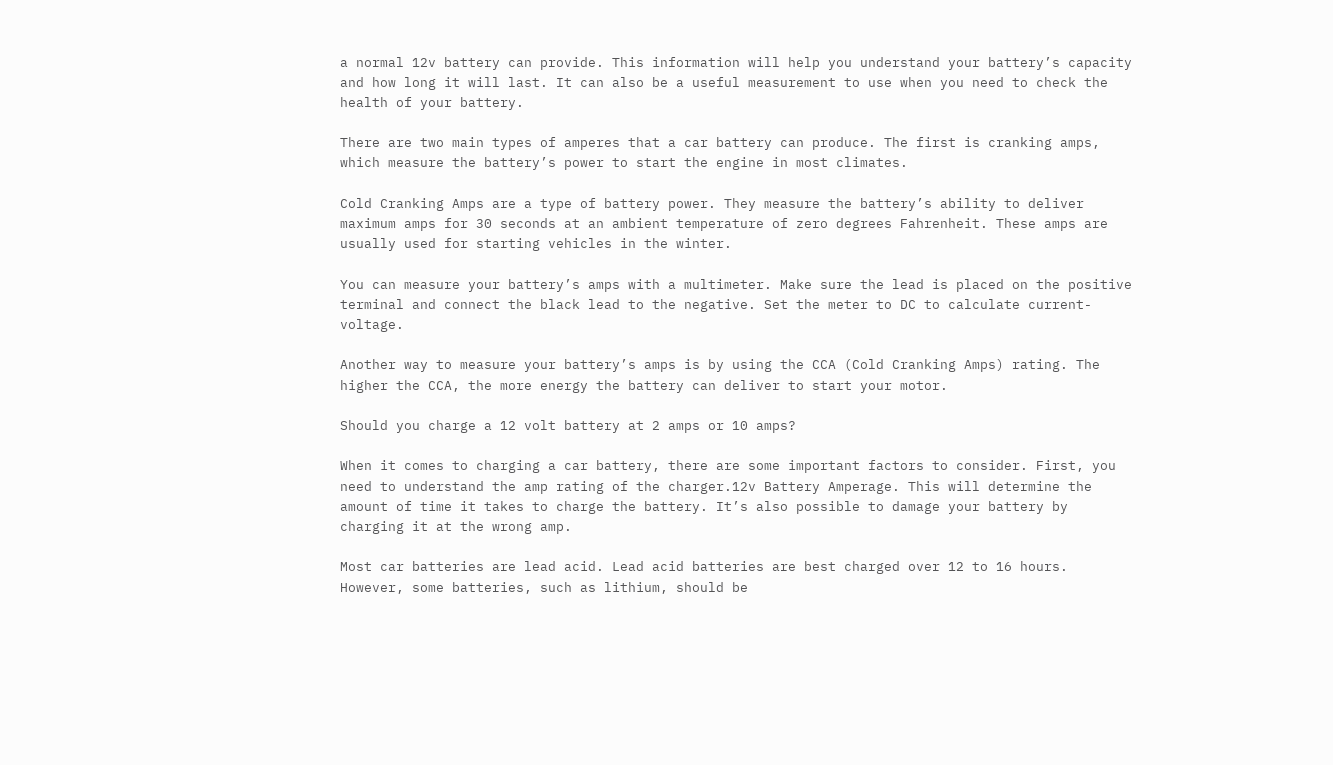a normal 12v battery can provide. This information will help you understand your battery’s capacity and how long it will last. It can also be a useful measurement to use when you need to check the health of your battery.

There are two main types of amperes that a car battery can produce. The first is cranking amps, which measure the battery’s power to start the engine in most climates.

Cold Cranking Amps are a type of battery power. They measure the battery’s ability to deliver maximum amps for 30 seconds at an ambient temperature of zero degrees Fahrenheit. These amps are usually used for starting vehicles in the winter.

You can measure your battery’s amps with a multimeter. Make sure the lead is placed on the positive terminal and connect the black lead to the negative. Set the meter to DC to calculate current-voltage.

Another way to measure your battery’s amps is by using the CCA (Cold Cranking Amps) rating. The higher the CCA, the more energy the battery can deliver to start your motor.

Should you charge a 12 volt battery at 2 amps or 10 amps?

When it comes to charging a car battery, there are some important factors to consider. First, you need to understand the amp rating of the charger.12v Battery Amperage. This will determine the amount of time it takes to charge the battery. It’s also possible to damage your battery by charging it at the wrong amp.

Most car batteries are lead acid. Lead acid batteries are best charged over 12 to 16 hours. However, some batteries, such as lithium, should be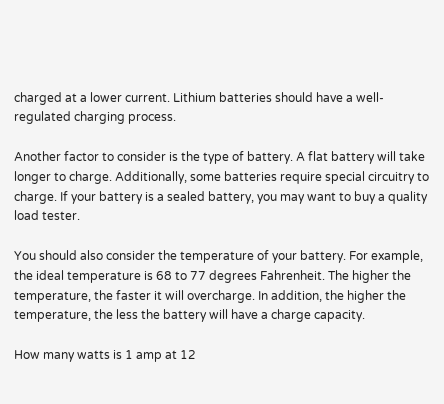charged at a lower current. Lithium batteries should have a well-regulated charging process.

Another factor to consider is the type of battery. A flat battery will take longer to charge. Additionally, some batteries require special circuitry to charge. If your battery is a sealed battery, you may want to buy a quality load tester.

You should also consider the temperature of your battery. For example, the ideal temperature is 68 to 77 degrees Fahrenheit. The higher the temperature, the faster it will overcharge. In addition, the higher the temperature, the less the battery will have a charge capacity.

How many watts is 1 amp at 12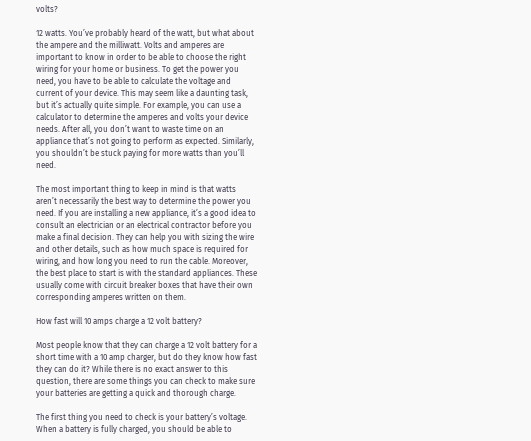volts?

12 watts. You’ve probably heard of the watt, but what about the ampere and the milliwatt. Volts and amperes are important to know in order to be able to choose the right wiring for your home or business. To get the power you need, you have to be able to calculate the voltage and current of your device. This may seem like a daunting task, but it’s actually quite simple. For example, you can use a calculator to determine the amperes and volts your device needs. After all, you don’t want to waste time on an appliance that’s not going to perform as expected. Similarly, you shouldn’t be stuck paying for more watts than you’ll need.

The most important thing to keep in mind is that watts aren’t necessarily the best way to determine the power you need. If you are installing a new appliance, it’s a good idea to consult an electrician or an electrical contractor before you make a final decision. They can help you with sizing the wire and other details, such as how much space is required for wiring, and how long you need to run the cable. Moreover, the best place to start is with the standard appliances. These usually come with circuit breaker boxes that have their own corresponding amperes written on them.

How fast will 10 amps charge a 12 volt battery?

Most people know that they can charge a 12 volt battery for a short time with a 10 amp charger, but do they know how fast they can do it? While there is no exact answer to this question, there are some things you can check to make sure your batteries are getting a quick and thorough charge.

The first thing you need to check is your battery’s voltage. When a battery is fully charged, you should be able to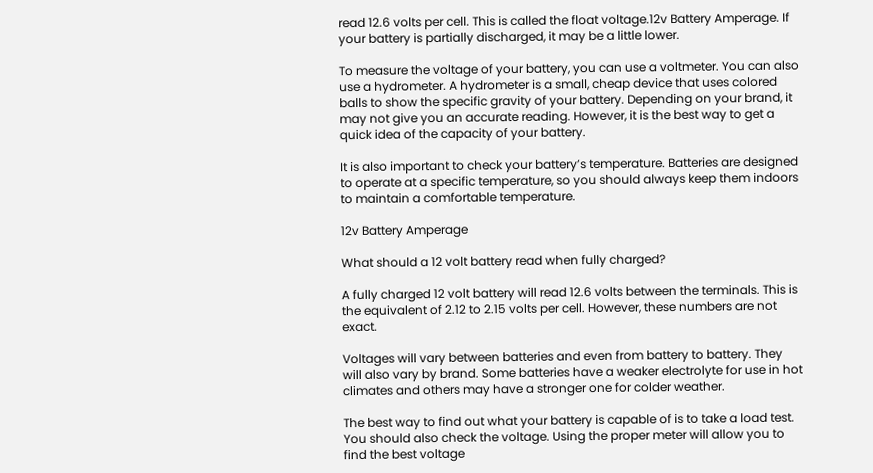read 12.6 volts per cell. This is called the float voltage.12v Battery Amperage. If your battery is partially discharged, it may be a little lower.

To measure the voltage of your battery, you can use a voltmeter. You can also use a hydrometer. A hydrometer is a small, cheap device that uses colored balls to show the specific gravity of your battery. Depending on your brand, it may not give you an accurate reading. However, it is the best way to get a quick idea of the capacity of your battery.

It is also important to check your battery’s temperature. Batteries are designed to operate at a specific temperature, so you should always keep them indoors to maintain a comfortable temperature.

12v Battery Amperage

What should a 12 volt battery read when fully charged?

A fully charged 12 volt battery will read 12.6 volts between the terminals. This is the equivalent of 2.12 to 2.15 volts per cell. However, these numbers are not exact.

Voltages will vary between batteries and even from battery to battery. They will also vary by brand. Some batteries have a weaker electrolyte for use in hot climates and others may have a stronger one for colder weather.

The best way to find out what your battery is capable of is to take a load test. You should also check the voltage. Using the proper meter will allow you to find the best voltage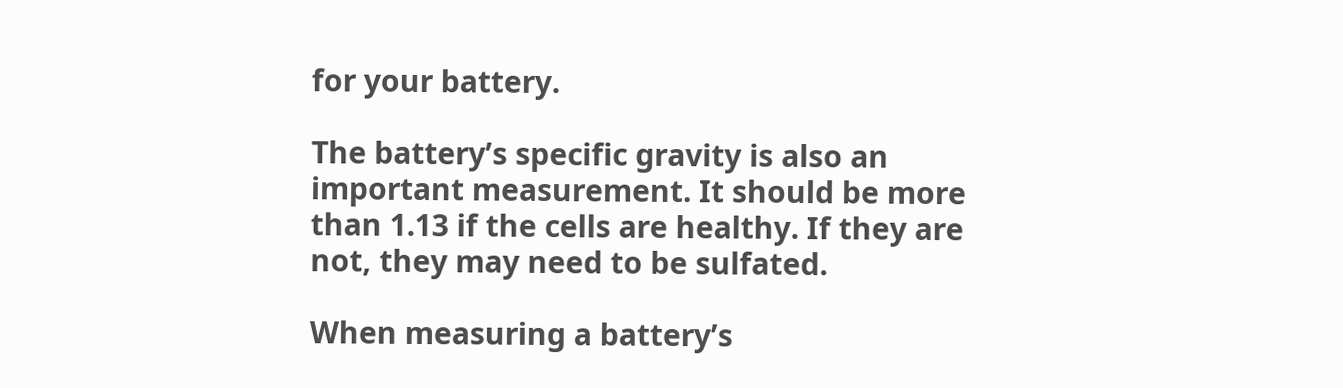for your battery.

The battery’s specific gravity is also an important measurement. It should be more than 1.13 if the cells are healthy. If they are not, they may need to be sulfated.

When measuring a battery’s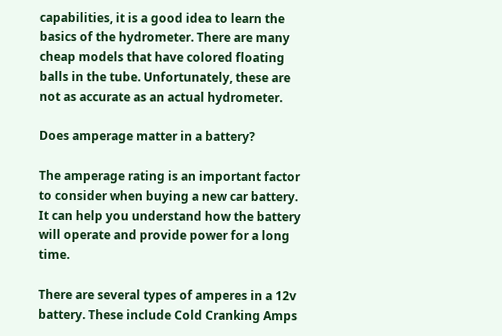capabilities, it is a good idea to learn the basics of the hydrometer. There are many cheap models that have colored floating balls in the tube. Unfortunately, these are not as accurate as an actual hydrometer.

Does amperage matter in a battery?

The amperage rating is an important factor to consider when buying a new car battery. It can help you understand how the battery will operate and provide power for a long time.

There are several types of amperes in a 12v battery. These include Cold Cranking Amps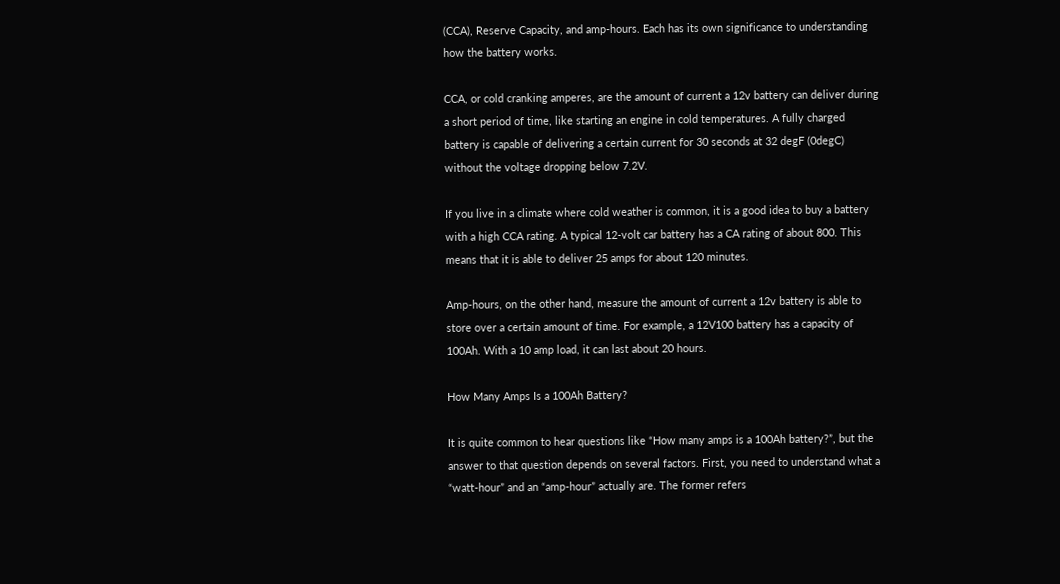(CCA), Reserve Capacity, and amp-hours. Each has its own significance to understanding how the battery works.

CCA, or cold cranking amperes, are the amount of current a 12v battery can deliver during a short period of time, like starting an engine in cold temperatures. A fully charged battery is capable of delivering a certain current for 30 seconds at 32 degF (0degC) without the voltage dropping below 7.2V.

If you live in a climate where cold weather is common, it is a good idea to buy a battery with a high CCA rating. A typical 12-volt car battery has a CA rating of about 800. This means that it is able to deliver 25 amps for about 120 minutes.

Amp-hours, on the other hand, measure the amount of current a 12v battery is able to store over a certain amount of time. For example, a 12V100 battery has a capacity of 100Ah. With a 10 amp load, it can last about 20 hours.

How Many Amps Is a 100Ah Battery?

It is quite common to hear questions like “How many amps is a 100Ah battery?”, but the answer to that question depends on several factors. First, you need to understand what a “watt-hour” and an “amp-hour” actually are. The former refers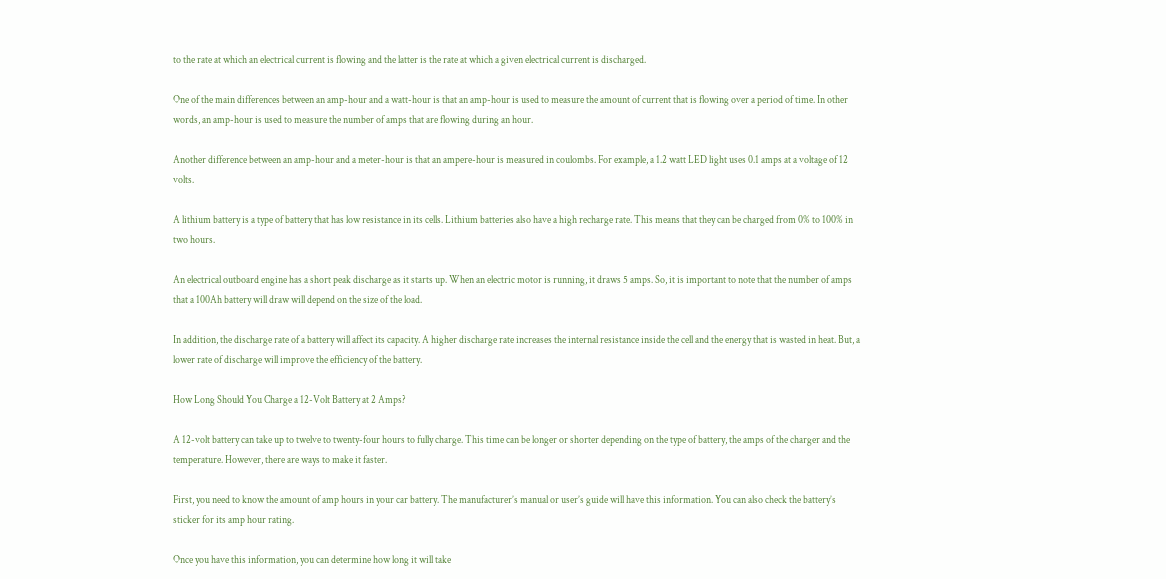to the rate at which an electrical current is flowing and the latter is the rate at which a given electrical current is discharged.

One of the main differences between an amp-hour and a watt-hour is that an amp-hour is used to measure the amount of current that is flowing over a period of time. In other words, an amp-hour is used to measure the number of amps that are flowing during an hour.

Another difference between an amp-hour and a meter-hour is that an ampere-hour is measured in coulombs. For example, a 1.2 watt LED light uses 0.1 amps at a voltage of 12 volts.

A lithium battery is a type of battery that has low resistance in its cells. Lithium batteries also have a high recharge rate. This means that they can be charged from 0% to 100% in two hours.

An electrical outboard engine has a short peak discharge as it starts up. When an electric motor is running, it draws 5 amps. So, it is important to note that the number of amps that a 100Ah battery will draw will depend on the size of the load.

In addition, the discharge rate of a battery will affect its capacity. A higher discharge rate increases the internal resistance inside the cell and the energy that is wasted in heat. But, a lower rate of discharge will improve the efficiency of the battery.

How Long Should You Charge a 12-Volt Battery at 2 Amps?

A 12-volt battery can take up to twelve to twenty-four hours to fully charge. This time can be longer or shorter depending on the type of battery, the amps of the charger and the temperature. However, there are ways to make it faster.

First, you need to know the amount of amp hours in your car battery. The manufacturer’s manual or user’s guide will have this information. You can also check the battery’s sticker for its amp hour rating.

Once you have this information, you can determine how long it will take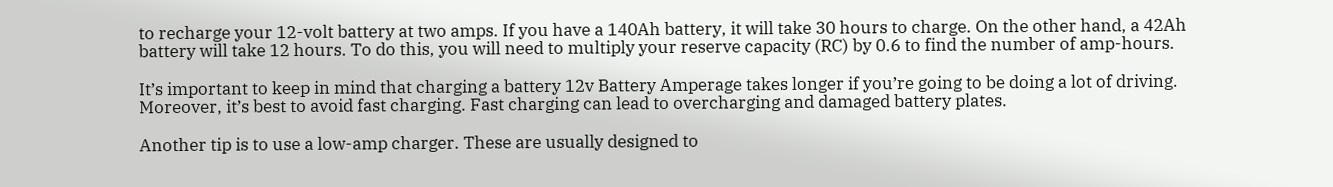to recharge your 12-volt battery at two amps. If you have a 140Ah battery, it will take 30 hours to charge. On the other hand, a 42Ah battery will take 12 hours. To do this, you will need to multiply your reserve capacity (RC) by 0.6 to find the number of amp-hours.

It’s important to keep in mind that charging a battery 12v Battery Amperage takes longer if you’re going to be doing a lot of driving. Moreover, it’s best to avoid fast charging. Fast charging can lead to overcharging and damaged battery plates.

Another tip is to use a low-amp charger. These are usually designed to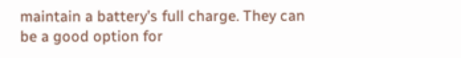maintain a battery’s full charge. They can be a good option for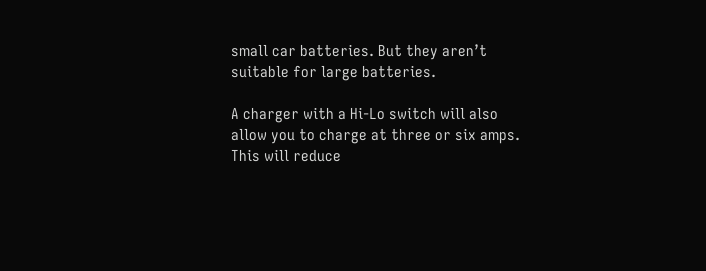small car batteries. But they aren’t suitable for large batteries.

A charger with a Hi-Lo switch will also allow you to charge at three or six amps. This will reduce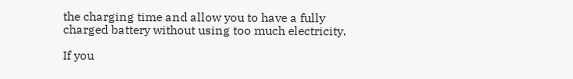the charging time and allow you to have a fully charged battery without using too much electricity.

If you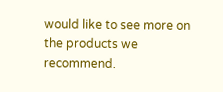would like to see more on the products we recommend.